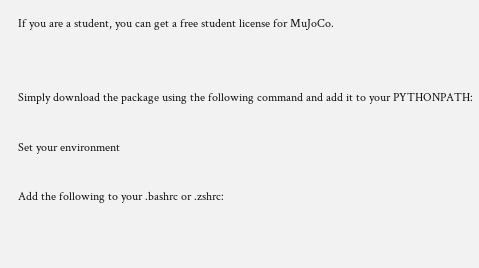If you are a student, you can get a free student license for MuJoCo.


Simply download the package using the following command and add it to your PYTHONPATH:

Set your environment

Add the following to your .bashrc or .zshrc: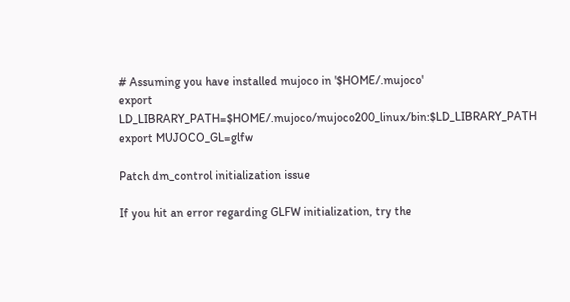# Assuming you have installed mujoco in '$HOME/.mujoco'
export LD_LIBRARY_PATH=$HOME/.mujoco/mujoco200_linux/bin:$LD_LIBRARY_PATH
export MUJOCO_GL=glfw

Patch dm_control initialization issue

If you hit an error regarding GLFW initialization, try the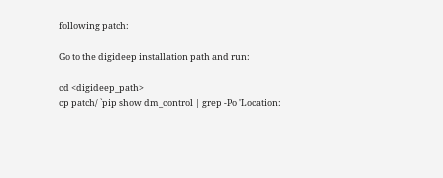following patch:

Go to the digideep installation path and run:

cd <digideep_path>
cp patch/ `pip show dm_control | grep -Po 'Location: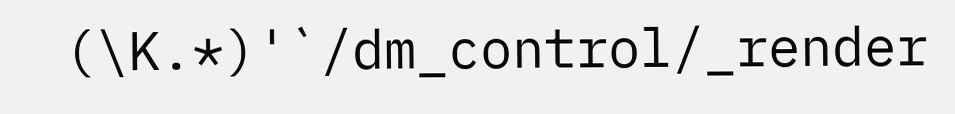(\K.*)'`/dm_control/_render